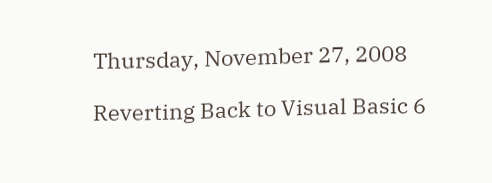Thursday, November 27, 2008

Reverting Back to Visual Basic 6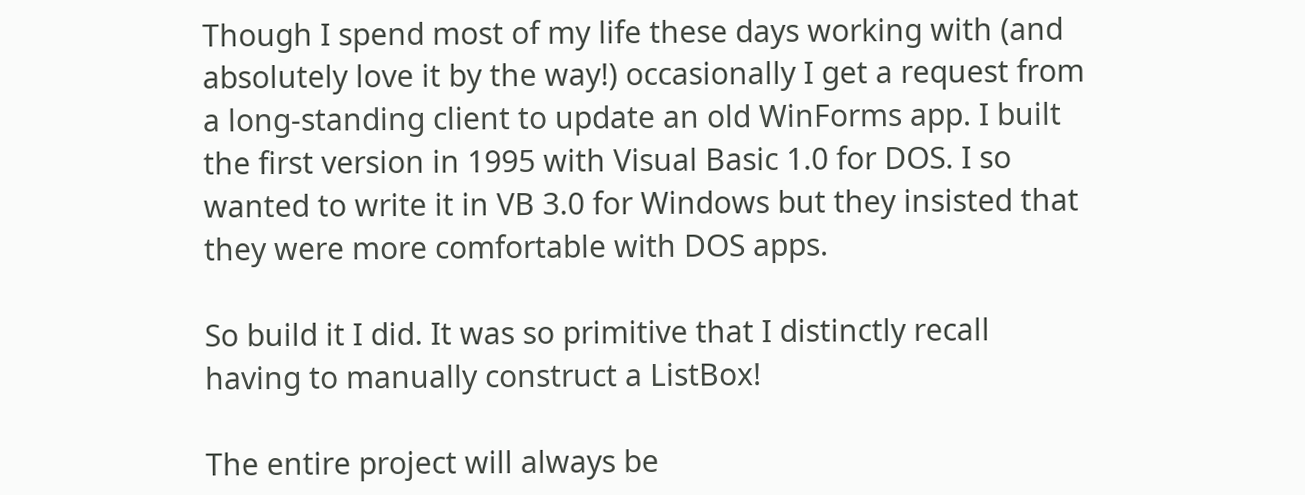Though I spend most of my life these days working with (and absolutely love it by the way!) occasionally I get a request from a long-standing client to update an old WinForms app. I built the first version in 1995 with Visual Basic 1.0 for DOS. I so wanted to write it in VB 3.0 for Windows but they insisted that they were more comfortable with DOS apps.

So build it I did. It was so primitive that I distinctly recall having to manually construct a ListBox!

The entire project will always be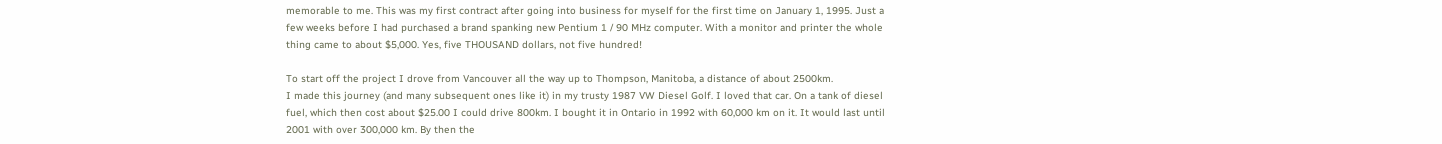memorable to me. This was my first contract after going into business for myself for the first time on January 1, 1995. Just a few weeks before I had purchased a brand spanking new Pentium 1 / 90 MHz computer. With a monitor and printer the whole thing came to about $5,000. Yes, five THOUSAND dollars, not five hundred!

To start off the project I drove from Vancouver all the way up to Thompson, Manitoba, a distance of about 2500km.
I made this journey (and many subsequent ones like it) in my trusty 1987 VW Diesel Golf. I loved that car. On a tank of diesel fuel, which then cost about $25.00 I could drive 800km. I bought it in Ontario in 1992 with 60,000 km on it. It would last until 2001 with over 300,000 km. By then the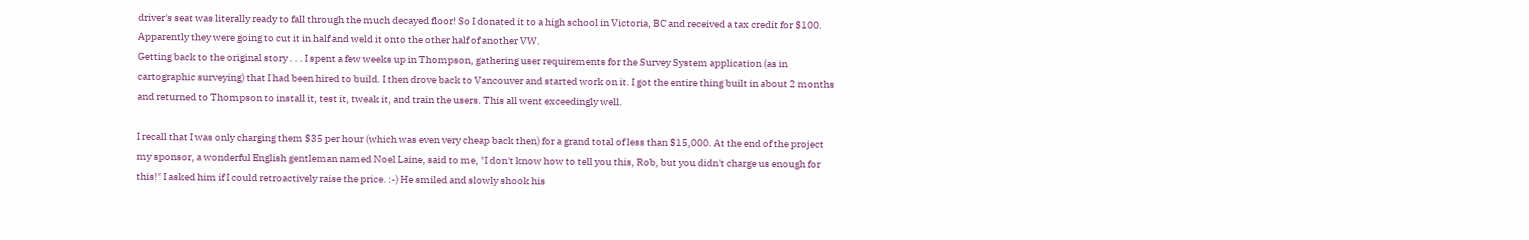driver's seat was literally ready to fall through the much decayed floor! So I donated it to a high school in Victoria, BC and received a tax credit for $100. Apparently they were going to cut it in half and weld it onto the other half of another VW.
Getting back to the original story . . . I spent a few weeks up in Thompson, gathering user requirements for the Survey System application (as in cartographic surveying) that I had been hired to build. I then drove back to Vancouver and started work on it. I got the entire thing built in about 2 months and returned to Thompson to install it, test it, tweak it, and train the users. This all went exceedingly well.

I recall that I was only charging them $35 per hour (which was even very cheap back then) for a grand total of less than $15,000. At the end of the project my sponsor, a wonderful English gentleman named Noel Laine, said to me, "I don't know how to tell you this, Rob, but you didn't charge us enough for this!" I asked him if I could retroactively raise the price. :-) He smiled and slowly shook his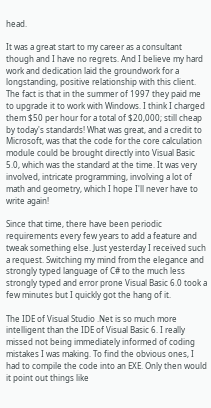head.

It was a great start to my career as a consultant though and I have no regrets. And I believe my hard work and dedication laid the groundwork for a longstanding, positive relationship with this client. The fact is that in the summer of 1997 they paid me to upgrade it to work with Windows. I think I charged them $50 per hour for a total of $20,000; still cheap by today's standards! What was great, and a credit to Microsoft, was that the code for the core calculation module could be brought directly into Visual Basic 5.0, which was the standard at the time. It was very involved, intricate programming, involving a lot of math and geometry, which I hope I'll never have to write again!

Since that time, there have been periodic requirements every few years to add a feature and tweak something else. Just yesterday I received such a request. Switching my mind from the elegance and strongly typed language of C# to the much less strongly typed and error prone Visual Basic 6.0 took a few minutes but I quickly got the hang of it.

The IDE of Visual Studio .Net is so much more intelligent than the IDE of Visual Basic 6. I really missed not being immediately informed of coding mistakes I was making. To find the obvious ones, I had to compile the code into an EXE. Only then would it point out things like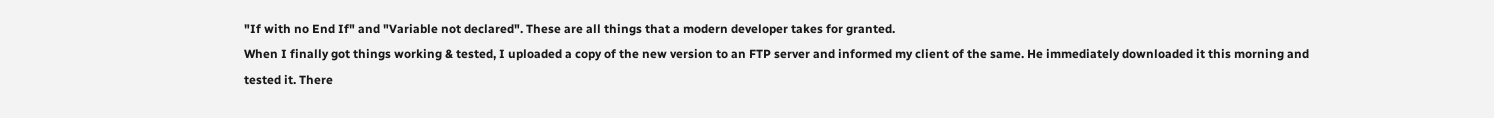"If with no End If" and "Variable not declared". These are all things that a modern developer takes for granted.
When I finally got things working & tested, I uploaded a copy of the new version to an FTP server and informed my client of the same. He immediately downloaded it this morning and tested it. There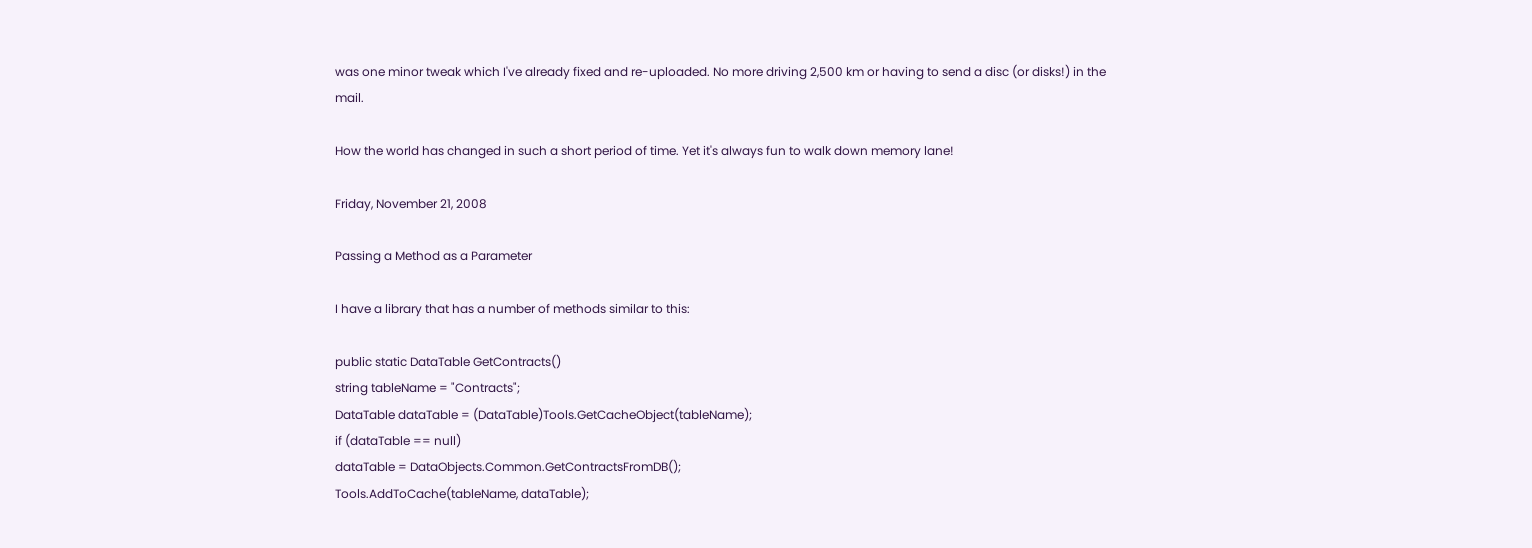was one minor tweak which I've already fixed and re-uploaded. No more driving 2,500 km or having to send a disc (or disks!) in the mail.

How the world has changed in such a short period of time. Yet it's always fun to walk down memory lane!

Friday, November 21, 2008

Passing a Method as a Parameter

I have a library that has a number of methods similar to this:

public static DataTable GetContracts()
string tableName = "Contracts";
DataTable dataTable = (DataTable)Tools.GetCacheObject(tableName);
if (dataTable == null)
dataTable = DataObjects.Common.GetContractsFromDB();
Tools.AddToCache(tableName, dataTable);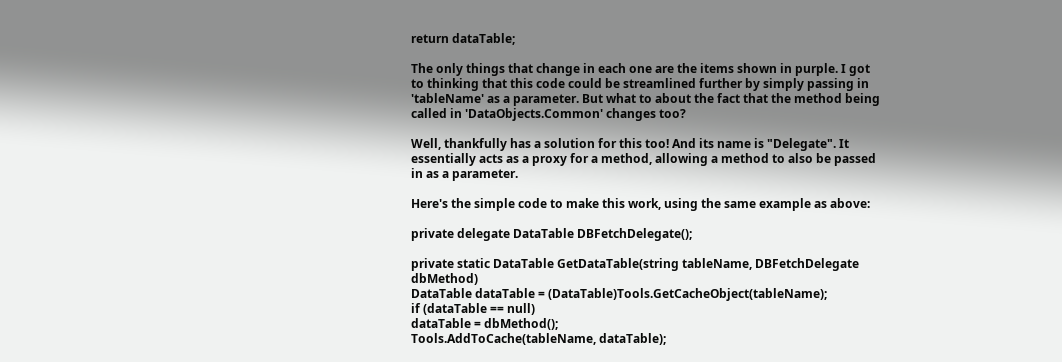return dataTable;

The only things that change in each one are the items shown in purple. I got to thinking that this code could be streamlined further by simply passing in 'tableName' as a parameter. But what to about the fact that the method being called in 'DataObjects.Common' changes too?

Well, thankfully has a solution for this too! And its name is "Delegate". It essentially acts as a proxy for a method, allowing a method to also be passed in as a parameter.

Here's the simple code to make this work, using the same example as above:

private delegate DataTable DBFetchDelegate();

private static DataTable GetDataTable(string tableName, DBFetchDelegate dbMethod)
DataTable dataTable = (DataTable)Tools.GetCacheObject(tableName);
if (dataTable == null)
dataTable = dbMethod();
Tools.AddToCache(tableName, dataTable);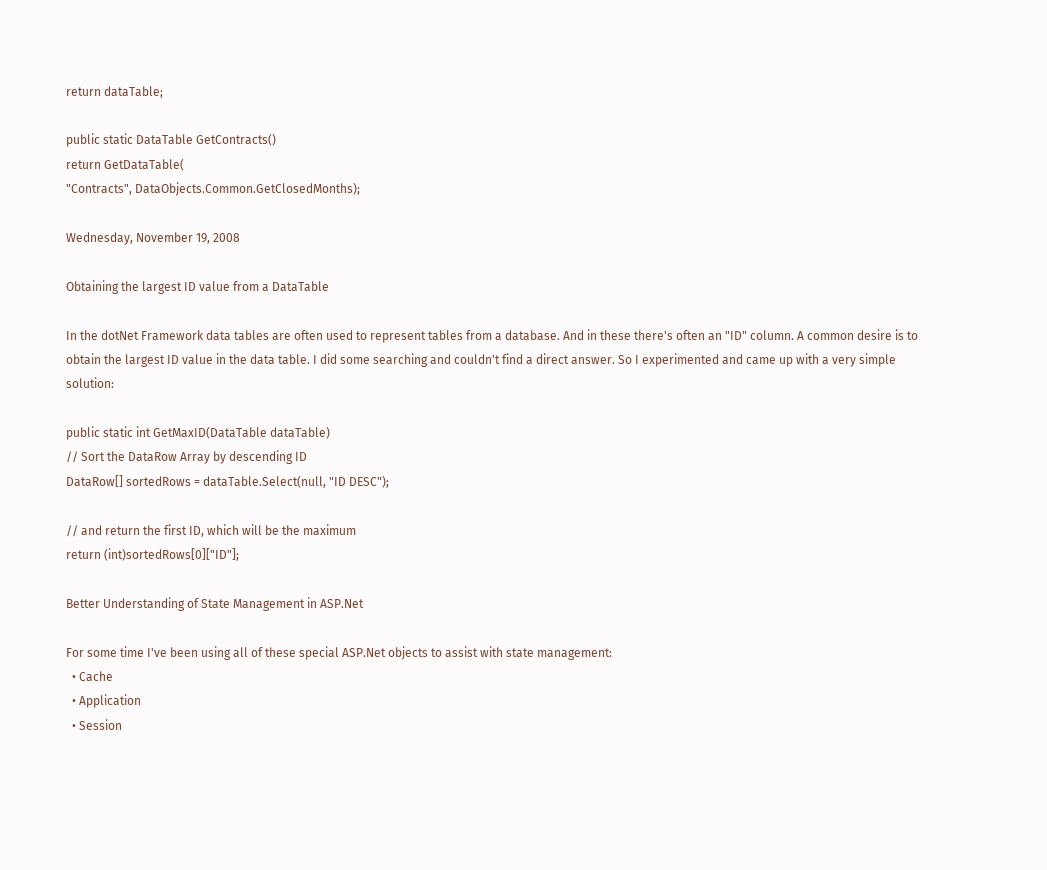return dataTable;

public static DataTable GetContracts()
return GetDataTable(
"Contracts", DataObjects.Common.GetClosedMonths);

Wednesday, November 19, 2008

Obtaining the largest ID value from a DataTable

In the dotNet Framework data tables are often used to represent tables from a database. And in these there's often an "ID" column. A common desire is to obtain the largest ID value in the data table. I did some searching and couldn't find a direct answer. So I experimented and came up with a very simple solution:

public static int GetMaxID(DataTable dataTable)
// Sort the DataRow Array by descending ID
DataRow[] sortedRows = dataTable.Select(null, "ID DESC");

// and return the first ID, which will be the maximum
return (int)sortedRows[0]["ID"];

Better Understanding of State Management in ASP.Net

For some time I've been using all of these special ASP.Net objects to assist with state management:
  • Cache
  • Application
  • Session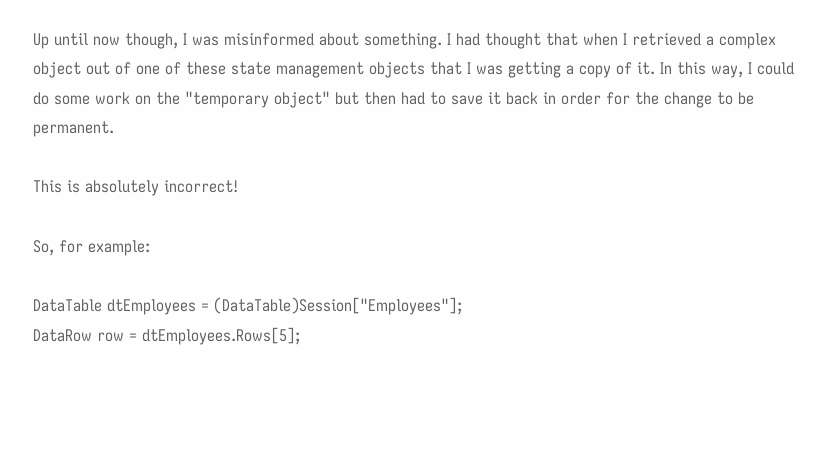Up until now though, I was misinformed about something. I had thought that when I retrieved a complex object out of one of these state management objects that I was getting a copy of it. In this way, I could do some work on the "temporary object" but then had to save it back in order for the change to be permanent.

This is absolutely incorrect!

So, for example:

DataTable dtEmployees = (DataTable)Session["Employees"];
DataRow row = dtEmployees.Rows[5];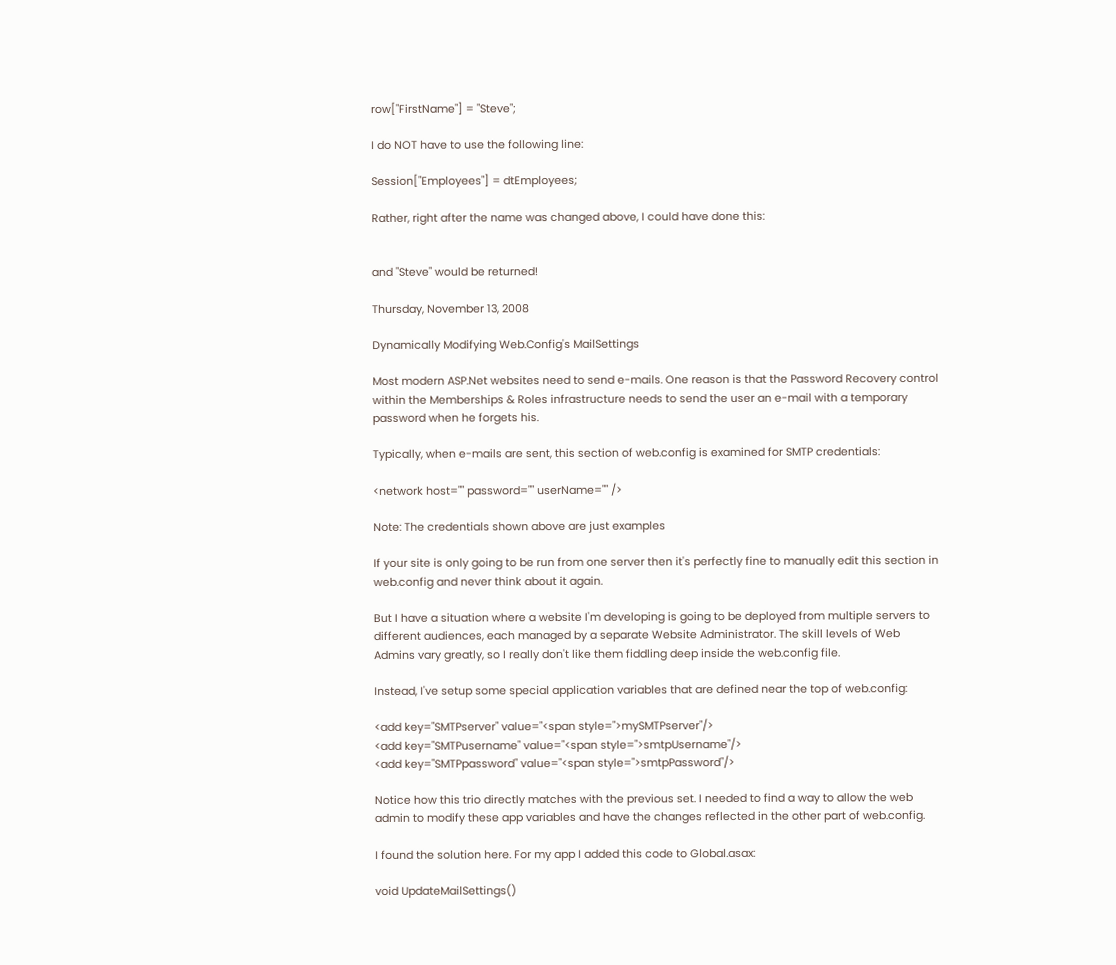row["FirstName"] = "Steve";

I do NOT have to use the following line:

Session["Employees"] = dtEmployees;

Rather, right after the name was changed above, I could have done this:


and "Steve" would be returned!

Thursday, November 13, 2008

Dynamically Modifying Web.Config's MailSettings

Most modern ASP.Net websites need to send e-mails. One reason is that the Password Recovery control within the Memberships & Roles infrastructure needs to send the user an e-mail with a temporary password when he forgets his.

Typically, when e-mails are sent, this section of web.config is examined for SMTP credentials:

<network host="" password="" userName="" />

Note: The credentials shown above are just examples

If your site is only going to be run from one server then it's perfectly fine to manually edit this section in web.config and never think about it again.

But I have a situation where a website I'm developing is going to be deployed from multiple servers to different audiences, each managed by a separate Website Administrator. The skill levels of Web Admins vary greatly, so I really don't like them fiddling deep inside the web.config file.

Instead, I've setup some special application variables that are defined near the top of web.config:

<add key="SMTPserver" value="<span style=">mySMTPserver"/>
<add key="SMTPusername" value="<span style=">smtpUsername"/>
<add key="SMTPpassword" value="<span style=">smtpPassword"/>

Notice how this trio directly matches with the previous set. I needed to find a way to allow the web admin to modify these app variables and have the changes reflected in the other part of web.config.

I found the solution here. For my app I added this code to Global.asax:

void UpdateMailSettings()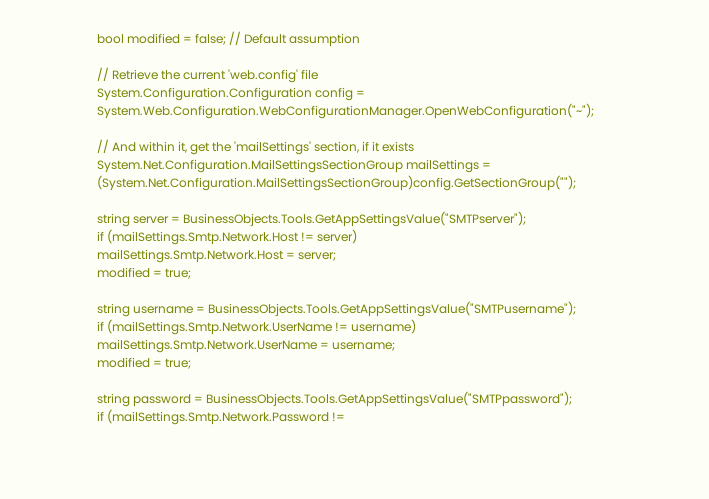bool modified = false; // Default assumption

// Retrieve the current 'web.config' file
System.Configuration.Configuration config = System.Web.Configuration.WebConfigurationManager.OpenWebConfiguration("~");

// And within it, get the 'mailSettings' section, if it exists
System.Net.Configuration.MailSettingsSectionGroup mailSettings = (System.Net.Configuration.MailSettingsSectionGroup)config.GetSectionGroup("");

string server = BusinessObjects.Tools.GetAppSettingsValue("SMTPserver");
if (mailSettings.Smtp.Network.Host != server)
mailSettings.Smtp.Network.Host = server;
modified = true;

string username = BusinessObjects.Tools.GetAppSettingsValue("SMTPusername");
if (mailSettings.Smtp.Network.UserName != username)
mailSettings.Smtp.Network.UserName = username;
modified = true;

string password = BusinessObjects.Tools.GetAppSettingsValue("SMTPpassword");
if (mailSettings.Smtp.Network.Password !=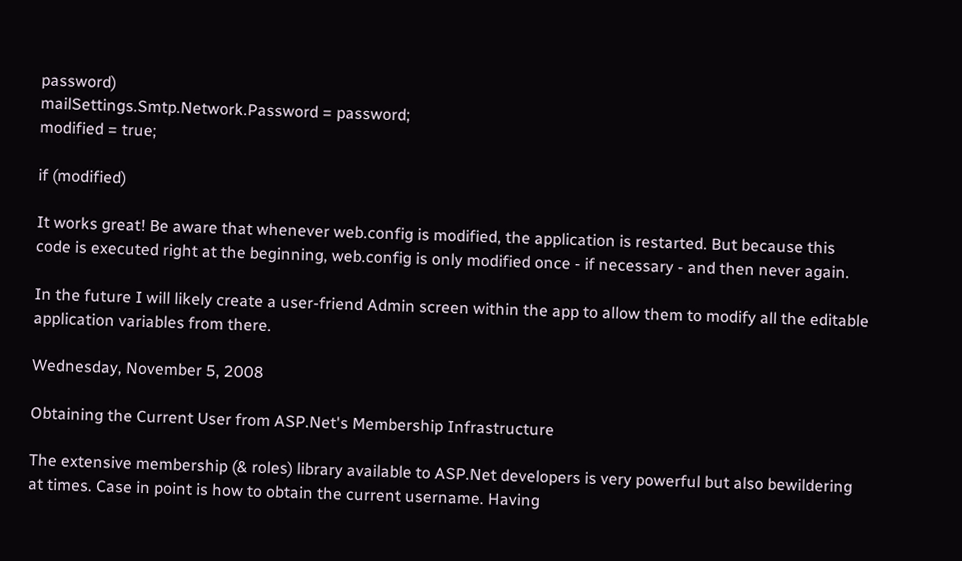password)
mailSettings.Smtp.Network.Password = password;
modified = true;

if (modified)

It works great! Be aware that whenever web.config is modified, the application is restarted. But because this code is executed right at the beginning, web.config is only modified once - if necessary - and then never again.

In the future I will likely create a user-friend Admin screen within the app to allow them to modify all the editable application variables from there.

Wednesday, November 5, 2008

Obtaining the Current User from ASP.Net's Membership Infrastructure

The extensive membership (& roles) library available to ASP.Net developers is very powerful but also bewildering at times. Case in point is how to obtain the current username. Having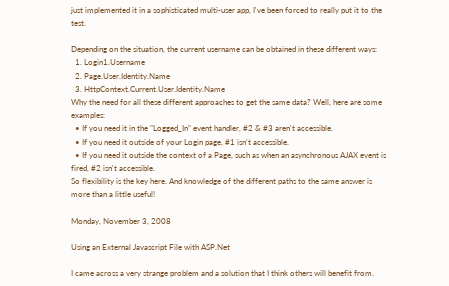just implemented it in a sophisticated multi-user app, I've been forced to really put it to the test.

Depending on the situation, the current username can be obtained in these different ways:
  1. Login1.Username
  2. Page.User.Identity.Name
  3. HttpContext.Current.User.Identity.Name
Why the need for all these different approaches to get the same data? Well, here are some examples:
  • If you need it in the "Logged_In" event handler, #2 & #3 aren't accessible.
  • If you need it outside of your Login page, #1 isn't accessible.
  • If you need it outside the context of a Page, such as when an asynchronous AJAX event is fired, #2 isn't accessible.
So flexibility is the key here. And knowledge of the different paths to the same answer is more than a little useful!

Monday, November 3, 2008

Using an External Javascript File with ASP.Net

I came across a very strange problem and a solution that I think others will benefit from.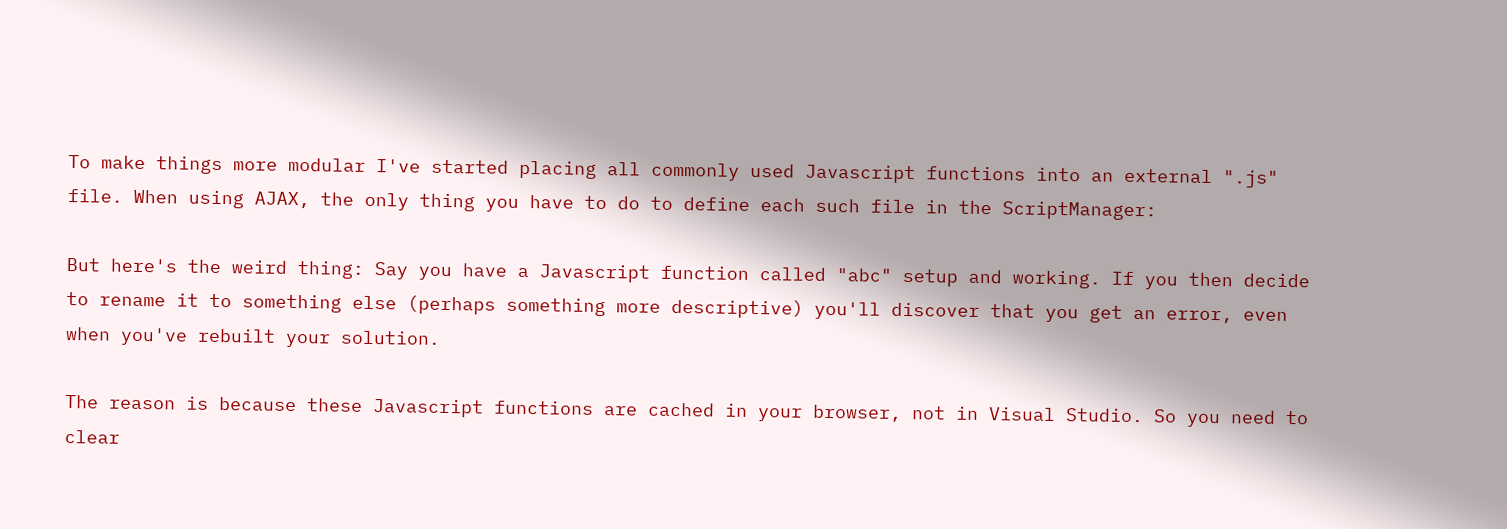To make things more modular I've started placing all commonly used Javascript functions into an external ".js" file. When using AJAX, the only thing you have to do to define each such file in the ScriptManager:

But here's the weird thing: Say you have a Javascript function called "abc" setup and working. If you then decide to rename it to something else (perhaps something more descriptive) you'll discover that you get an error, even when you've rebuilt your solution.

The reason is because these Javascript functions are cached in your browser, not in Visual Studio. So you need to clear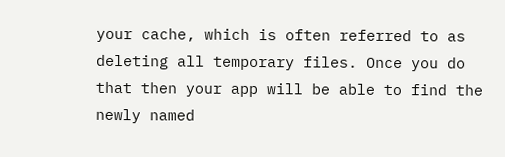your cache, which is often referred to as deleting all temporary files. Once you do that then your app will be able to find the newly named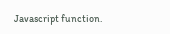Javascript function.